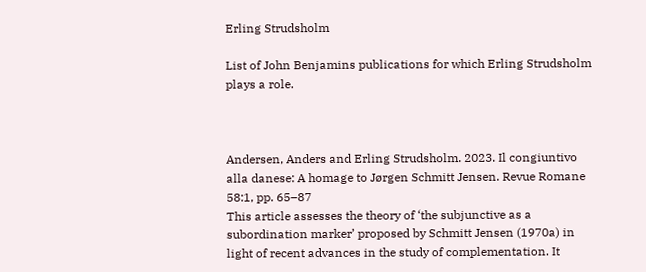Erling Strudsholm

List of John Benjamins publications for which Erling Strudsholm plays a role.



Andersen, Anders and Erling Strudsholm. 2023. Il congiuntivo alla danese: A homage to Jørgen Schmitt Jensen. Revue Romane 58:1, pp. 65–87
This article assesses the theory of ‘the subjunctive as a subordination marker’ proposed by Schmitt Jensen (1970a) in light of recent advances in the study of complementation. It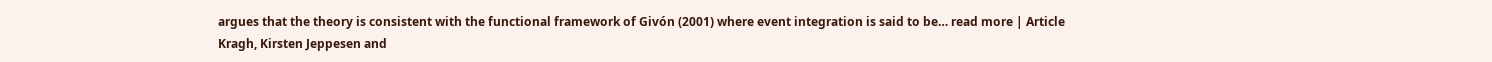argues that the theory is consistent with the functional framework of Givón (2001) where event integration is said to be… read more | Article
Kragh, Kirsten Jeppesen and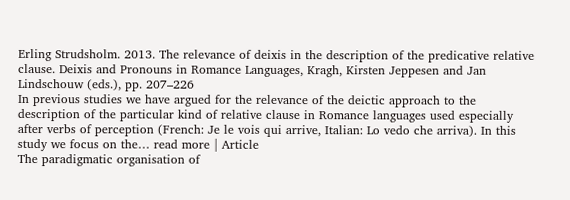Erling Strudsholm. 2013. The relevance of deixis in the description of the predicative relative clause. Deixis and Pronouns in Romance Languages, Kragh, Kirsten Jeppesen and Jan Lindschouw (eds.), pp. 207–226
In previous studies we have argued for the relevance of the deictic approach to the description of the particular kind of relative clause in Romance languages used especially after verbs of perception (French: Je le vois qui arrive, Italian: Lo vedo che arriva). In this study we focus on the… read more | Article
The paradigmatic organisation of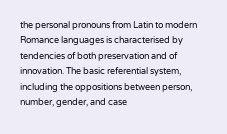the personal pronouns from Latin to modern Romance languages is characterised by tendencies of both preservation and of innovation. The basic referential system, including the oppositions between person, number, gender, and case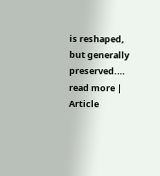is reshaped, but generally preserved.… read more | Article